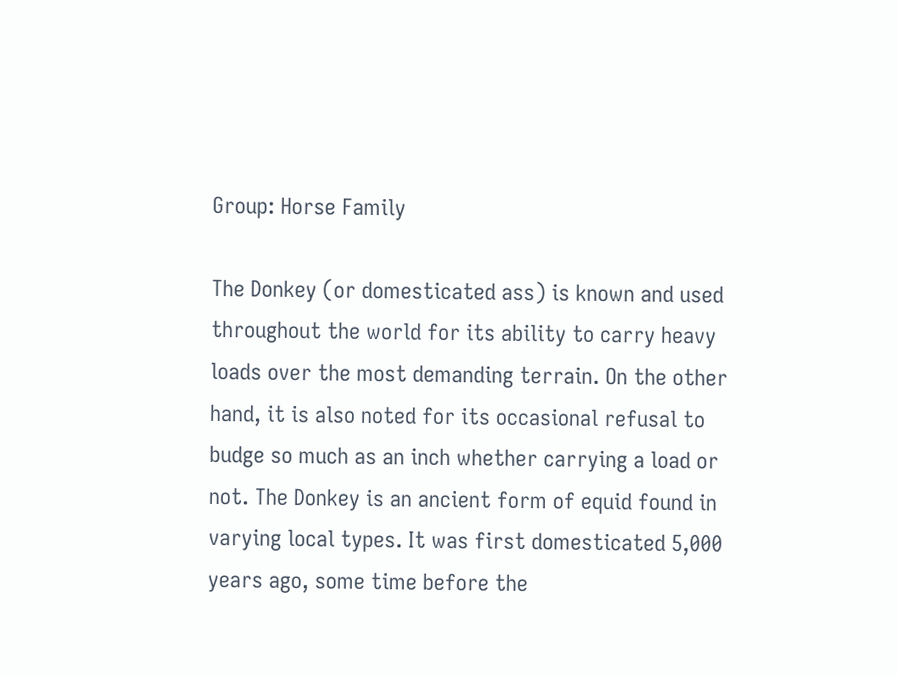Group: Horse Family

The Donkey (or domesticated ass) is known and used throughout the world for its ability to carry heavy loads over the most demanding terrain. On the other hand, it is also noted for its occasional refusal to budge so much as an inch whether carrying a load or not. The Donkey is an ancient form of equid found in varying local types. It was first domesticated 5,000 years ago, some time before the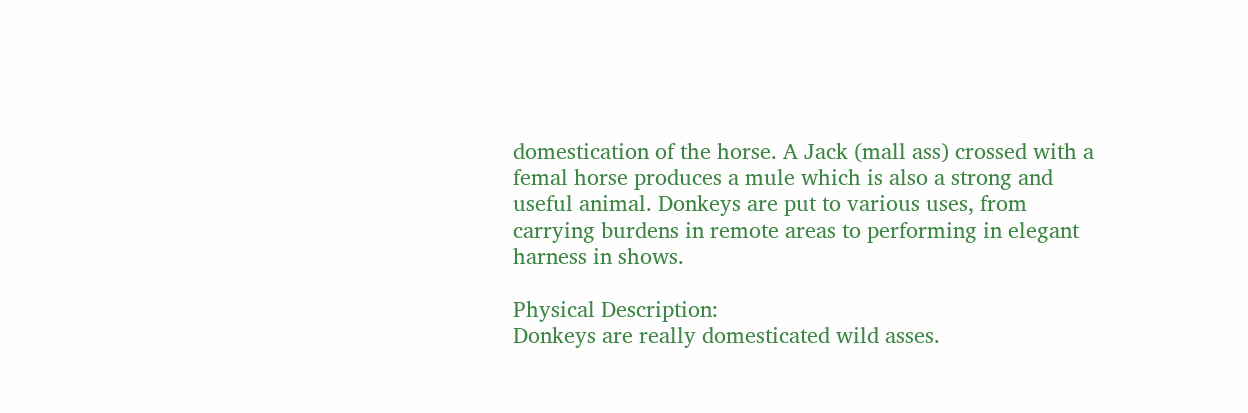domestication of the horse. A Jack (mall ass) crossed with a femal horse produces a mule which is also a strong and useful animal. Donkeys are put to various uses, from carrying burdens in remote areas to performing in elegant harness in shows.

Physical Description:
Donkeys are really domesticated wild asses.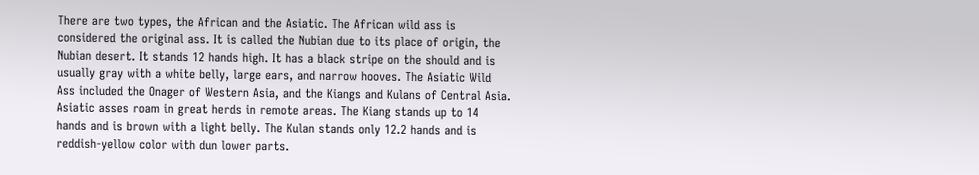There are two types, the African and the Asiatic. The African wild ass is considered the original ass. It is called the Nubian due to its place of origin, the Nubian desert. It stands 12 hands high. It has a black stripe on the should and is usually gray with a white belly, large ears, and narrow hooves. The Asiatic Wild Ass included the Onager of Western Asia, and the Kiangs and Kulans of Central Asia. Asiatic asses roam in great herds in remote areas. The Kiang stands up to 14 hands and is brown with a light belly. The Kulan stands only 12.2 hands and is reddish-yellow color with dun lower parts.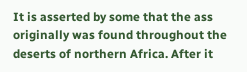It is asserted by some that the ass originally was found throughout the deserts of northern Africa. After it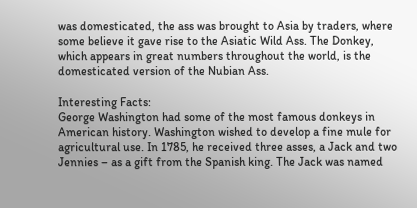was domesticated, the ass was brought to Asia by traders, where some believe it gave rise to the Asiatic Wild Ass. The Donkey, which appears in great numbers throughout the world, is the domesticated version of the Nubian Ass.

Interesting Facts:
George Washington had some of the most famous donkeys in American history. Washington wished to develop a fine mule for agricultural use. In 1785, he received three asses, a Jack and two Jennies – as a gift from the Spanish king. The Jack was named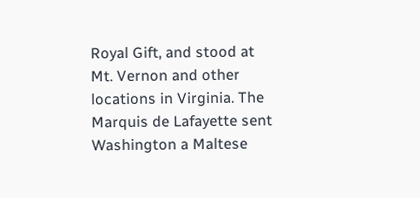Royal Gift, and stood at Mt. Vernon and other locations in Virginia. The Marquis de Lafayette sent Washington a Maltese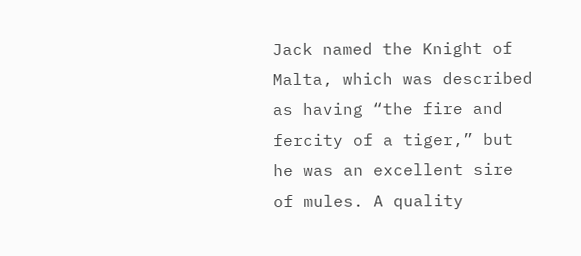Jack named the Knight of Malta, which was described as having “the fire and fercity of a tiger,” but he was an excellent sire of mules. A quality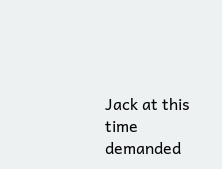Jack at this time demanded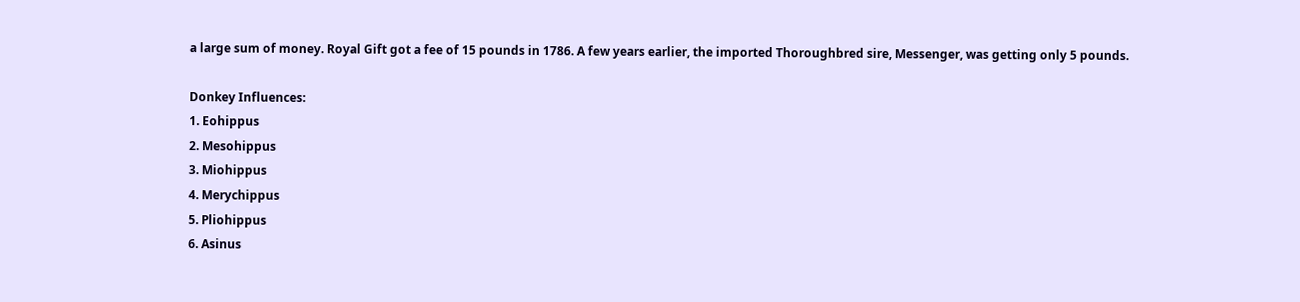a large sum of money. Royal Gift got a fee of 15 pounds in 1786. A few years earlier, the imported Thoroughbred sire, Messenger, was getting only 5 pounds.

Donkey Influences:
1. Eohippus
2. Mesohippus
3. Miohippus
4. Merychippus
5. Pliohippus
6. Asinus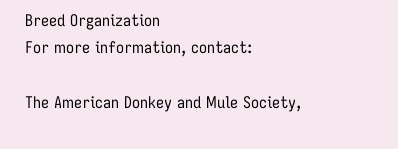Breed Organization
For more information, contact:

The American Donkey and Mule Society,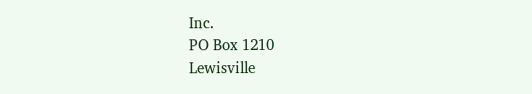Inc.
PO Box 1210
Lewisville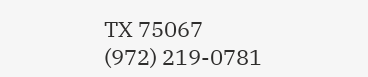TX 75067
(972) 219-0781